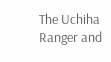The Uchiha Ranger and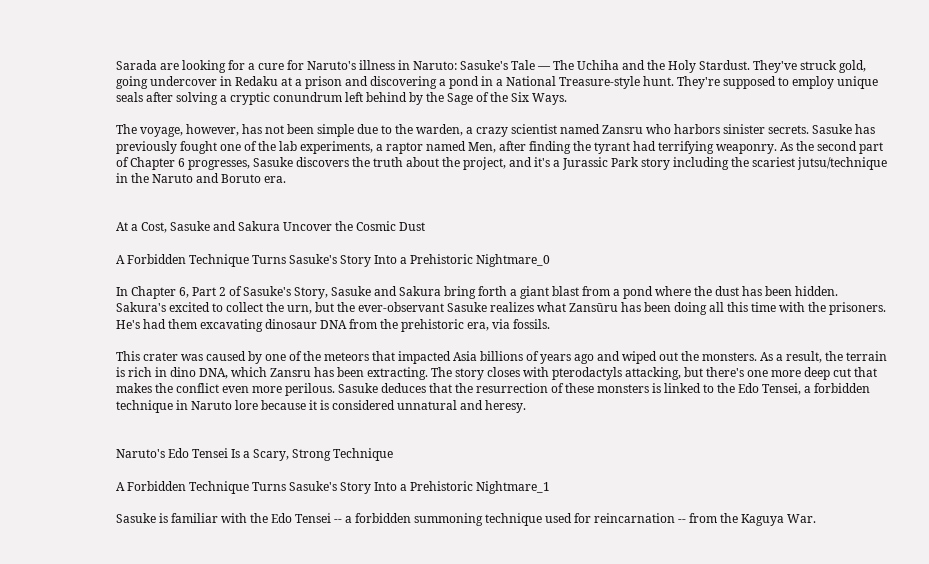Sarada are looking for a cure for Naruto's illness in Naruto: Sasuke's Tale — The Uchiha and the Holy Stardust. They've struck gold, going undercover in Redaku at a prison and discovering a pond in a National Treasure-style hunt. They're supposed to employ unique seals after solving a cryptic conundrum left behind by the Sage of the Six Ways.

The voyage, however, has not been simple due to the warden, a crazy scientist named Zansru who harbors sinister secrets. Sasuke has previously fought one of the lab experiments, a raptor named Men, after finding the tyrant had terrifying weaponry. As the second part of Chapter 6 progresses, Sasuke discovers the truth about the project, and it's a Jurassic Park story including the scariest jutsu/technique in the Naruto and Boruto era.


At a Cost, Sasuke and Sakura Uncover the Cosmic Dust

A Forbidden Technique Turns Sasuke's Story Into a Prehistoric Nightmare_0

In Chapter 6, Part 2 of Sasuke's Story, Sasuke and Sakura bring forth a giant blast from a pond where the dust has been hidden. Sakura's excited to collect the urn, but the ever-observant Sasuke realizes what Zansūru has been doing all this time with the prisoners. He's had them excavating dinosaur DNA from the prehistoric era, via fossils.

This crater was caused by one of the meteors that impacted Asia billions of years ago and wiped out the monsters. As a result, the terrain is rich in dino DNA, which Zansru has been extracting. The story closes with pterodactyls attacking, but there's one more deep cut that makes the conflict even more perilous. Sasuke deduces that the resurrection of these monsters is linked to the Edo Tensei, a forbidden technique in Naruto lore because it is considered unnatural and heresy.


Naruto's Edo Tensei Is a Scary, Strong Technique

A Forbidden Technique Turns Sasuke's Story Into a Prehistoric Nightmare_1

Sasuke is familiar with the Edo Tensei -- a forbidden summoning technique used for reincarnation -- from the Kaguya War.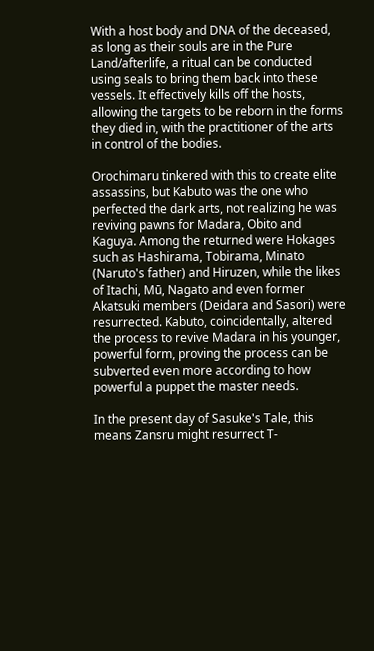With a host body and DNA of the deceased, as long as their souls are in the Pure Land/afterlife, a ritual can be conducted using seals to bring them back into these vessels. It effectively kills off the hosts, allowing the targets to be reborn in the forms they died in, with the practitioner of the arts in control of the bodies.

Orochimaru tinkered with this to create elite assassins, but Kabuto was the one who perfected the dark arts, not realizing he was reviving pawns for Madara, Obito and Kaguya. Among the returned were Hokages such as Hashirama, Tobirama, Minato (Naruto's father) and Hiruzen, while the likes of Itachi, Mū, Nagato and even former Akatsuki members (Deidara and Sasori) were resurrected. Kabuto, coincidentally, altered the process to revive Madara in his younger, powerful form, proving the process can be subverted even more according to how powerful a puppet the master needs.

In the present day of Sasuke's Tale, this means Zansru might resurrect T-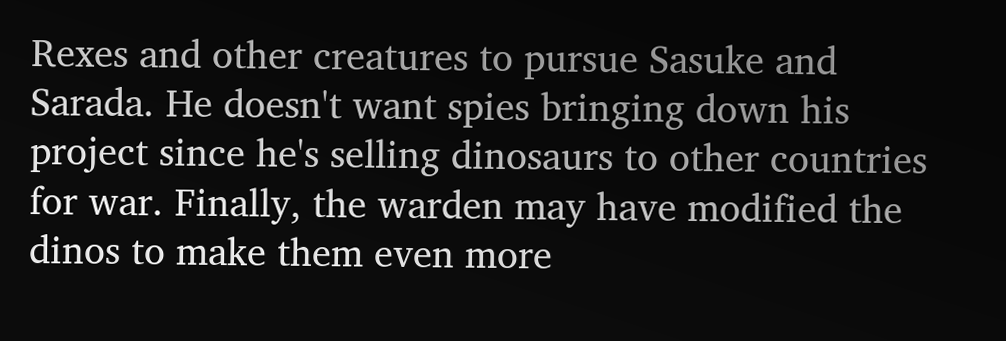Rexes and other creatures to pursue Sasuke and Sarada. He doesn't want spies bringing down his project since he's selling dinosaurs to other countries for war. Finally, the warden may have modified the dinos to make them even more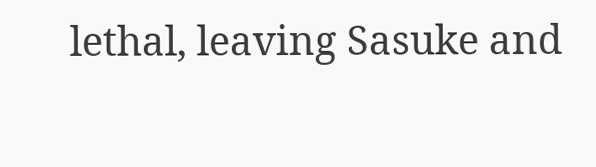lethal, leaving Sasuke and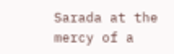Sarada at the mercy of a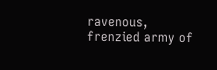ravenous, frenzied army of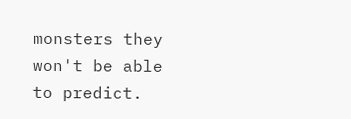monsters they won't be able to predict.